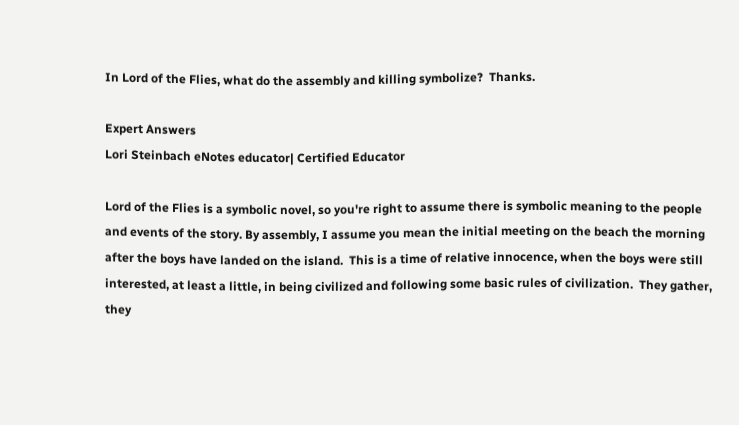In Lord of the Flies, what do the assembly and killing symbolize?  Thanks.

Expert Answers
Lori Steinbach eNotes educator| Certified Educator

Lord of the Flies is a symbolic novel, so you're right to assume there is symbolic meaning to the people and events of the story. By assembly, I assume you mean the initial meeting on the beach the morning after the boys have landed on the island.  This is a time of relative innocence, when the boys were still interested, at least a little, in being civilized and following some basic rules of civilization.  They gather, they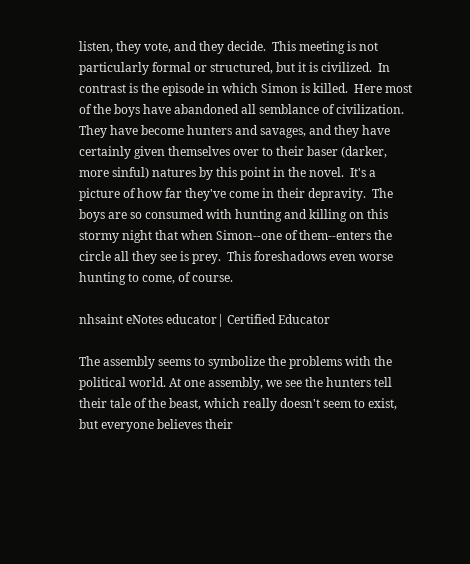listen, they vote, and they decide.  This meeting is not particularly formal or structured, but it is civilized.  In contrast is the episode in which Simon is killed.  Here most of the boys have abandoned all semblance of civilization.  They have become hunters and savages, and they have certainly given themselves over to their baser (darker, more sinful) natures by this point in the novel.  It's a picture of how far they've come in their depravity.  The boys are so consumed with hunting and killing on this stormy night that when Simon--one of them--enters the circle all they see is prey.  This foreshadows even worse hunting to come, of course.

nhsaint eNotes educator| Certified Educator

The assembly seems to symbolize the problems with the political world. At one assembly, we see the hunters tell their tale of the beast, which really doesn't seem to exist, but everyone believes their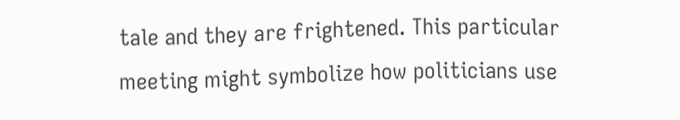tale and they are frightened. This particular meeting might symbolize how politicians use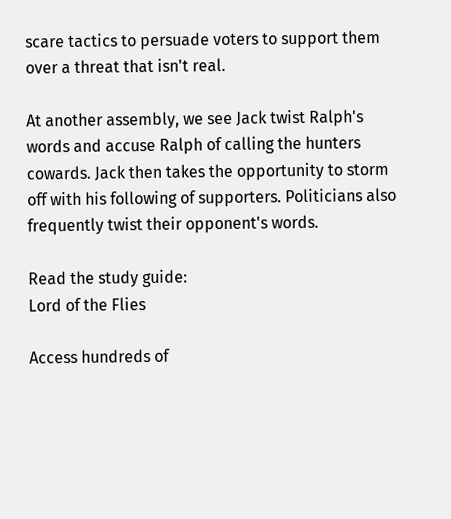scare tactics to persuade voters to support them over a threat that isn't real.

At another assembly, we see Jack twist Ralph's words and accuse Ralph of calling the hunters cowards. Jack then takes the opportunity to storm off with his following of supporters. Politicians also frequently twist their opponent's words.

Read the study guide:
Lord of the Flies

Access hundreds of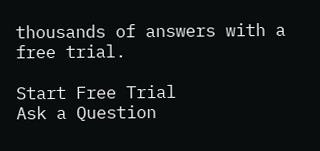thousands of answers with a free trial.

Start Free Trial
Ask a Question